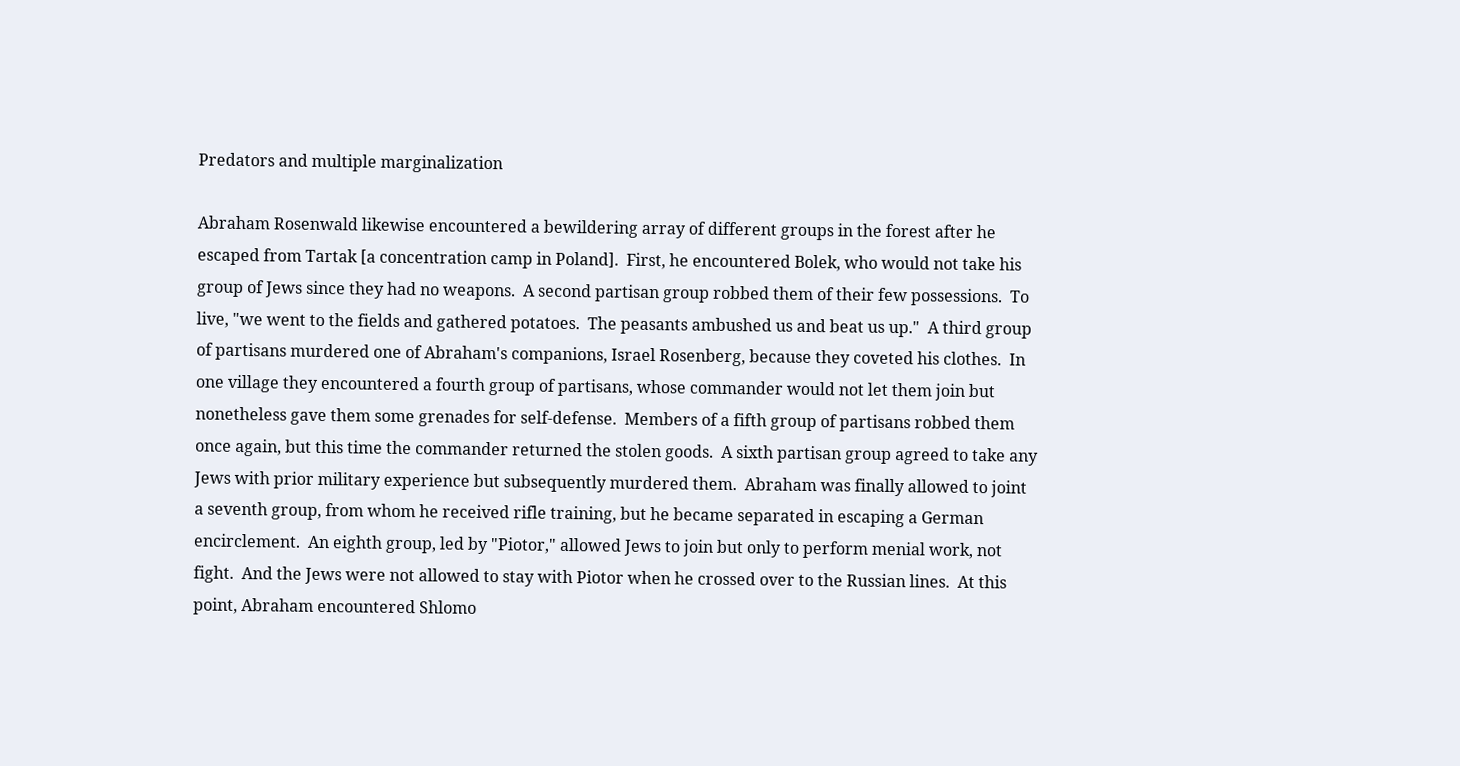Predators and multiple marginalization

Abraham Rosenwald likewise encountered a bewildering array of different groups in the forest after he escaped from Tartak [a concentration camp in Poland].  First, he encountered Bolek, who would not take his group of Jews since they had no weapons.  A second partisan group robbed them of their few possessions.  To live, "we went to the fields and gathered potatoes.  The peasants ambushed us and beat us up."  A third group of partisans murdered one of Abraham's companions, Israel Rosenberg, because they coveted his clothes.  In one village they encountered a fourth group of partisans, whose commander would not let them join but nonetheless gave them some grenades for self-defense.  Members of a fifth group of partisans robbed them once again, but this time the commander returned the stolen goods.  A sixth partisan group agreed to take any Jews with prior military experience but subsequently murdered them.  Abraham was finally allowed to joint a seventh group, from whom he received rifle training, but he became separated in escaping a German encirclement.  An eighth group, led by "Piotor," allowed Jews to join but only to perform menial work, not fight.  And the Jews were not allowed to stay with Piotor when he crossed over to the Russian lines.  At this point, Abraham encountered Shlomo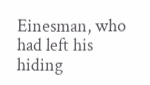Einesman, who had left his hiding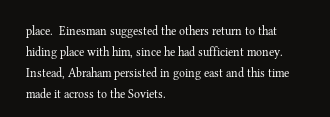place.  Einesman suggested the others return to that hiding place with him, since he had sufficient money.  Instead, Abraham persisted in going east and this time made it across to the Soviets.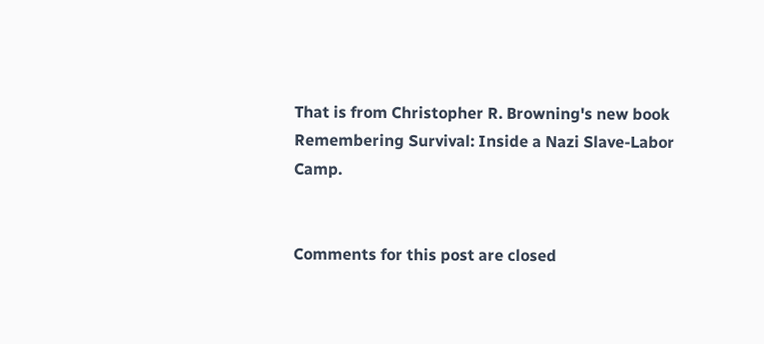That is from Christopher R. Browning's new book Remembering Survival: Inside a Nazi Slave-Labor Camp.


Comments for this post are closed